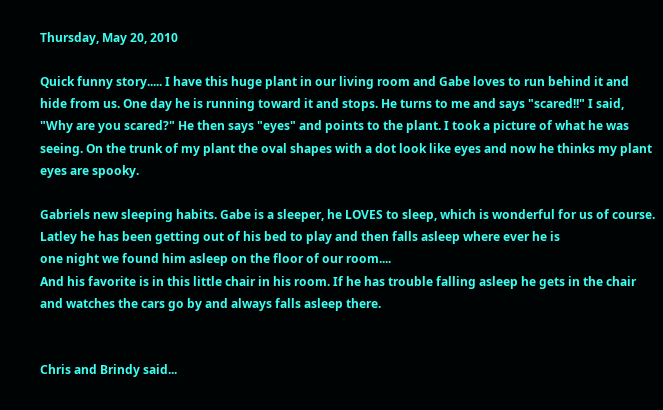Thursday, May 20, 2010

Quick funny story..... I have this huge plant in our living room and Gabe loves to run behind it and hide from us. One day he is running toward it and stops. He turns to me and says "scared!!" I said, "Why are you scared?" He then says "eyes" and points to the plant. I took a picture of what he was seeing. On the trunk of my plant the oval shapes with a dot look like eyes and now he thinks my plant eyes are spooky.

Gabriels new sleeping habits. Gabe is a sleeper, he LOVES to sleep, which is wonderful for us of course. Latley he has been getting out of his bed to play and then falls asleep where ever he is
one night we found him asleep on the floor of our room....
And his favorite is in this little chair in his room. If he has trouble falling asleep he gets in the chair and watches the cars go by and always falls asleep there.


Chris and Brindy said...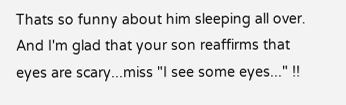Thats so funny about him sleeping all over. And I'm glad that your son reaffirms that eyes are scary...miss "I see some eyes..." !!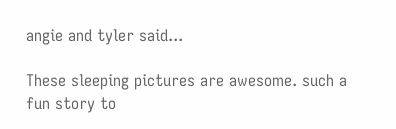angie and tyler said...

These sleeping pictures are awesome. such a fun story to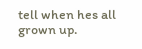tell when hes all grown up.